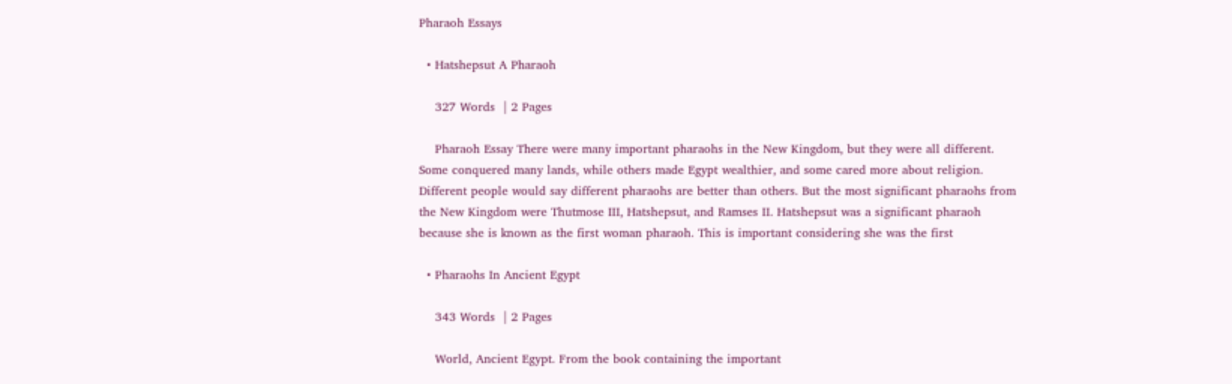Pharaoh Essays

  • Hatshepsut A Pharaoh

    327 Words  | 2 Pages

    Pharaoh Essay There were many important pharaohs in the New Kingdom, but they were all different. Some conquered many lands, while others made Egypt wealthier, and some cared more about religion. Different people would say different pharaohs are better than others. But the most significant pharaohs from the New Kingdom were Thutmose III, Hatshepsut, and Ramses II. Hatshepsut was a significant pharaoh because she is known as the first woman pharaoh. This is important considering she was the first

  • Pharaohs In Ancient Egypt

    343 Words  | 2 Pages

    World, Ancient Egypt. From the book containing the important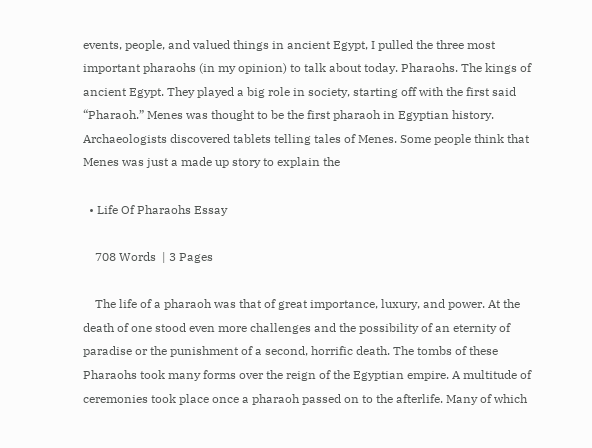events, people, and valued things in ancient Egypt, I pulled the three most important pharaohs (in my opinion) to talk about today. Pharaohs. The kings of ancient Egypt. They played a big role in society, starting off with the first said “Pharaoh.” Menes was thought to be the first pharaoh in Egyptian history. Archaeologists discovered tablets telling tales of Menes. Some people think that Menes was just a made up story to explain the

  • Life Of Pharaohs Essay

    708 Words  | 3 Pages

    The life of a pharaoh was that of great importance, luxury, and power. At the death of one stood even more challenges and the possibility of an eternity of paradise or the punishment of a second, horrific death. The tombs of these Pharaohs took many forms over the reign of the Egyptian empire. A multitude of ceremonies took place once a pharaoh passed on to the afterlife. Many of which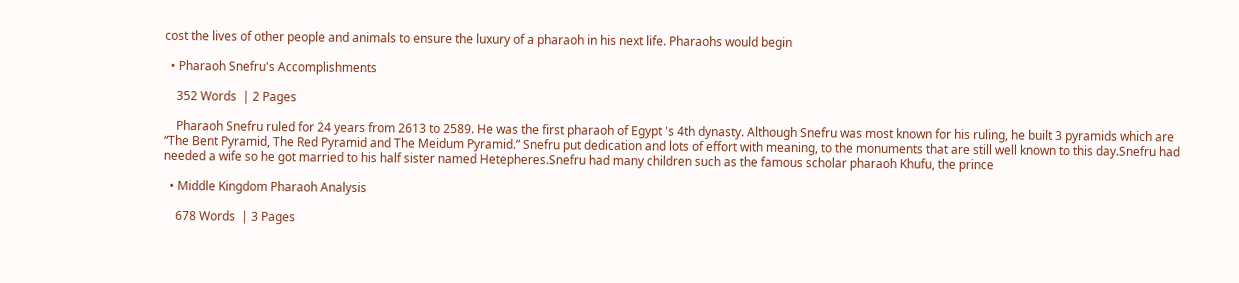cost the lives of other people and animals to ensure the luxury of a pharaoh in his next life. Pharaohs would begin

  • Pharaoh Snefru's Accomplishments

    352 Words  | 2 Pages

    Pharaoh Snefru ruled for 24 years from 2613 to 2589. He was the first pharaoh of Egypt 's 4th dynasty. Although Snefru was most known for his ruling, he built 3 pyramids which are “The Bent Pyramid, The Red Pyramid and The Meidum Pyramid.” Snefru put dedication and lots of effort with meaning, to the monuments that are still well known to this day.Snefru had needed a wife so he got married to his half sister named Hetepheres.Snefru had many children such as the famous scholar pharaoh Khufu, the prince

  • Middle Kingdom Pharaoh Analysis

    678 Words  | 3 Pages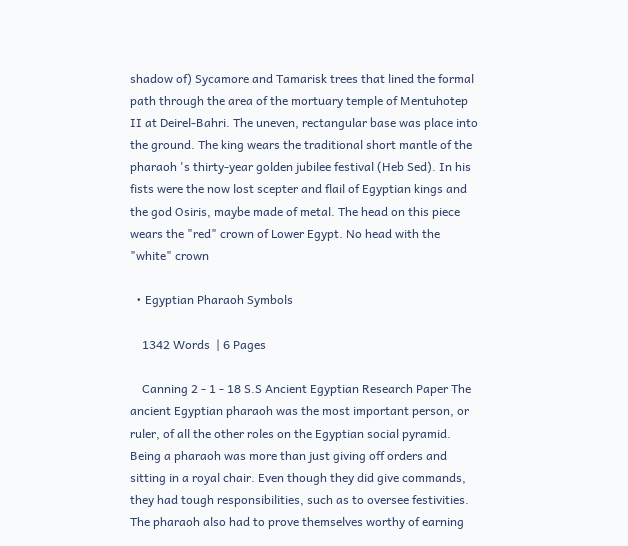shadow of) Sycamore and Tamarisk trees that lined the formal path through the area of the mortuary temple of Mentuhotep II at Deirel-Bahri. The uneven, rectangular base was place into the ground. The king wears the traditional short mantle of the pharaoh 's thirty-year golden jubilee festival (Heb Sed). In his fists were the now lost scepter and flail of Egyptian kings and the god Osiris, maybe made of metal. The head on this piece wears the "red" crown of Lower Egypt. No head with the "white" crown

  • Egyptian Pharaoh Symbols

    1342 Words  | 6 Pages

    Canning 2 - 1 - 18 S.S Ancient Egyptian Research Paper The ancient Egyptian pharaoh was the most important person, or ruler, of all the other roles on the Egyptian social pyramid. Being a pharaoh was more than just giving off orders and sitting in a royal chair. Even though they did give commands, they had tough responsibilities, such as to oversee festivities. The pharaoh also had to prove themselves worthy of earning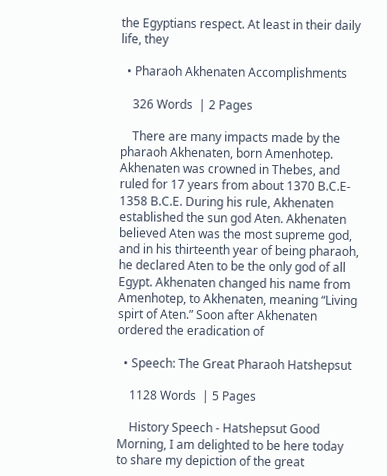the Egyptians respect. At least in their daily life, they

  • Pharaoh Akhenaten Accomplishments

    326 Words  | 2 Pages

    There are many impacts made by the pharaoh Akhenaten, born Amenhotep. Akhenaten was crowned in Thebes, and ruled for 17 years from about 1370 B.C.E- 1358 B.C.E. During his rule, Akhenaten established the sun god Aten. Akhenaten believed Aten was the most supreme god, and in his thirteenth year of being pharaoh, he declared Aten to be the only god of all Egypt. Akhenaten changed his name from Amenhotep, to Akhenaten, meaning “Living spirt of Aten.” Soon after Akhenaten ordered the eradication of

  • Speech: The Great Pharaoh Hatshepsut

    1128 Words  | 5 Pages

    History Speech - Hatshepsut Good Morning, I am delighted to be here today to share my depiction of the great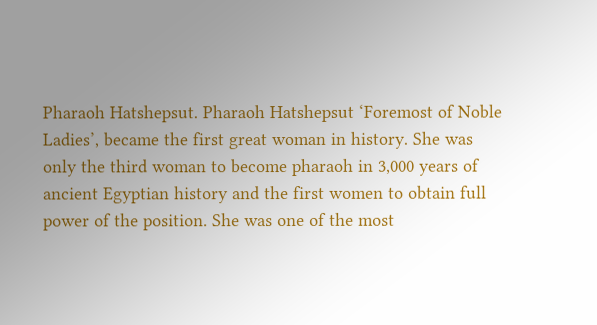Pharaoh Hatshepsut. Pharaoh Hatshepsut ‘Foremost of Noble Ladies’, became the first great woman in history. She was only the third woman to become pharaoh in 3,000 years of ancient Egyptian history and the first women to obtain full power of the position. She was one of the most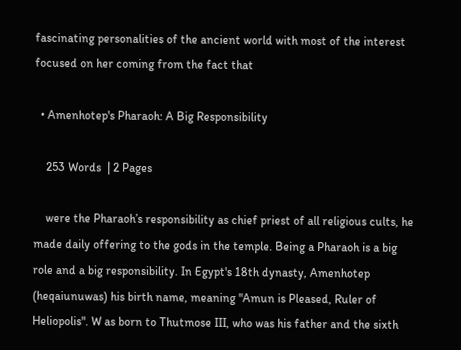fascinating personalities of the ancient world with most of the interest focused on her coming from the fact that

  • Amenhotep's Pharaoh: A Big Responsibility

    253 Words  | 2 Pages

    were the Pharaoh’s responsibility as chief priest of all religious cults, he made daily offering to the gods in the temple. Being a Pharaoh is a big role and a big responsibility. In Egypt's 18th dynasty, Amenhotep (heqaiunuwas) his birth name, meaning "Amun is Pleased, Ruler of Heliopolis". W as born to Thutmose III, who was his father and the sixth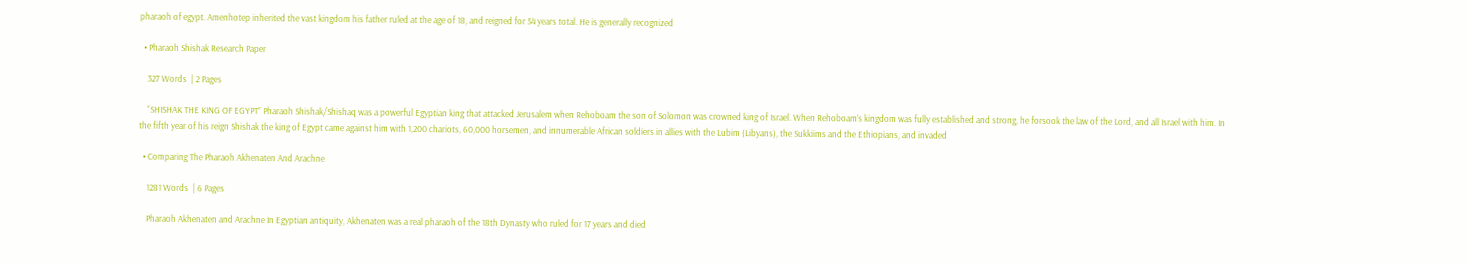pharaoh of egypt. Amenhotep inherited the vast kingdom his father ruled at the age of 18, and reigned for 54 years total. He is generally recognized

  • Pharaoh Shishak Research Paper

    327 Words  | 2 Pages

    “SHISHAK THE KING OF EGYPT” Pharaoh Shishak/Shishaq was a powerful Egyptian king that attacked Jerusalem when Rehoboam the son of Solomon was crowned king of Israel. When Rehoboam’s kingdom was fully established and strong, he forsook the law of the Lord, and all Israel with him. In the fifth year of his reign Shishak the king of Egypt came against him with 1,200 chariots, 60,000 horsemen, and innumerable African soldiers in allies with the Lubim (Libyans), the Sukkiims and the Ethiopians, and invaded

  • Comparing The Pharaoh Akhenaten And Arachne

    1281 Words  | 6 Pages

    Pharaoh Akhenaten and Arachne In Egyptian antiquity, Akhenaten was a real pharaoh of the 18th Dynasty who ruled for 17 years and died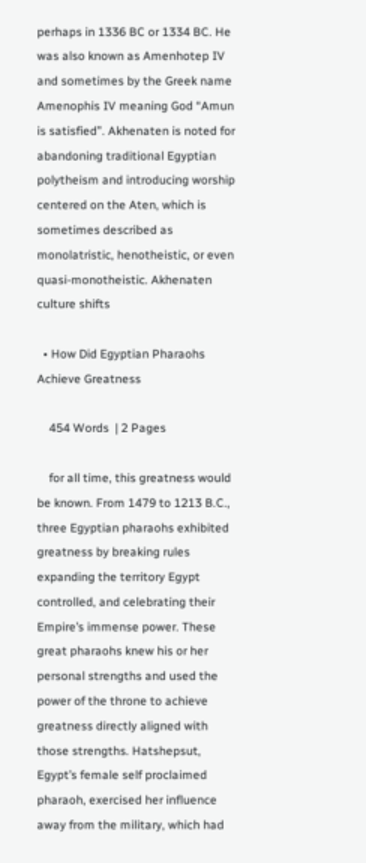perhaps in 1336 BC or 1334 BC. He was also known as Amenhotep IV and sometimes by the Greek name Amenophis IV meaning God “Amun is satisfied”. Akhenaten is noted for abandoning traditional Egyptian polytheism and introducing worship centered on the Aten, which is sometimes described as monolatristic, henotheistic, or even quasi-monotheistic. Akhenaten culture shifts

  • How Did Egyptian Pharaohs Achieve Greatness

    454 Words  | 2 Pages

    for all time, this greatness would be known. From 1479 to 1213 B.C., three Egyptian pharaohs exhibited greatness by breaking rules expanding the territory Egypt controlled, and celebrating their Empire’s immense power. These great pharaohs knew his or her personal strengths and used the power of the throne to achieve greatness directly aligned with those strengths. Hatshepsut, Egypt’s female self proclaimed pharaoh, exercised her influence away from the military, which had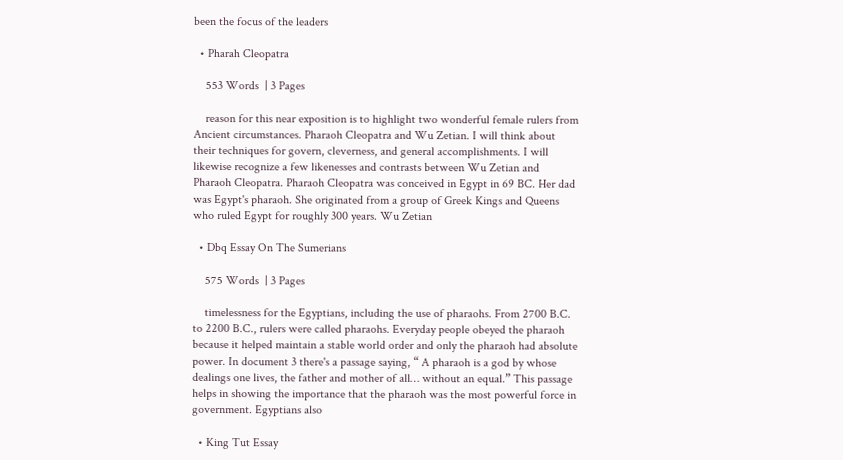been the focus of the leaders

  • Pharah Cleopatra

    553 Words  | 3 Pages

    reason for this near exposition is to highlight two wonderful female rulers from Ancient circumstances. Pharaoh Cleopatra and Wu Zetian. I will think about their techniques for govern, cleverness, and general accomplishments. I will likewise recognize a few likenesses and contrasts between Wu Zetian and Pharaoh Cleopatra. Pharaoh Cleopatra was conceived in Egypt in 69 BC. Her dad was Egypt's pharaoh. She originated from a group of Greek Kings and Queens who ruled Egypt for roughly 300 years. Wu Zetian

  • Dbq Essay On The Sumerians

    575 Words  | 3 Pages

    timelessness for the Egyptians, including the use of pharaohs. From 2700 B.C. to 2200 B.C., rulers were called pharaohs. Everyday people obeyed the pharaoh because it helped maintain a stable world order and only the pharaoh had absolute power. In document 3 there's a passage saying, “ A pharaoh is a god by whose dealings one lives, the father and mother of all… without an equal.” This passage helps in showing the importance that the pharaoh was the most powerful force in government. Egyptians also

  • King Tut Essay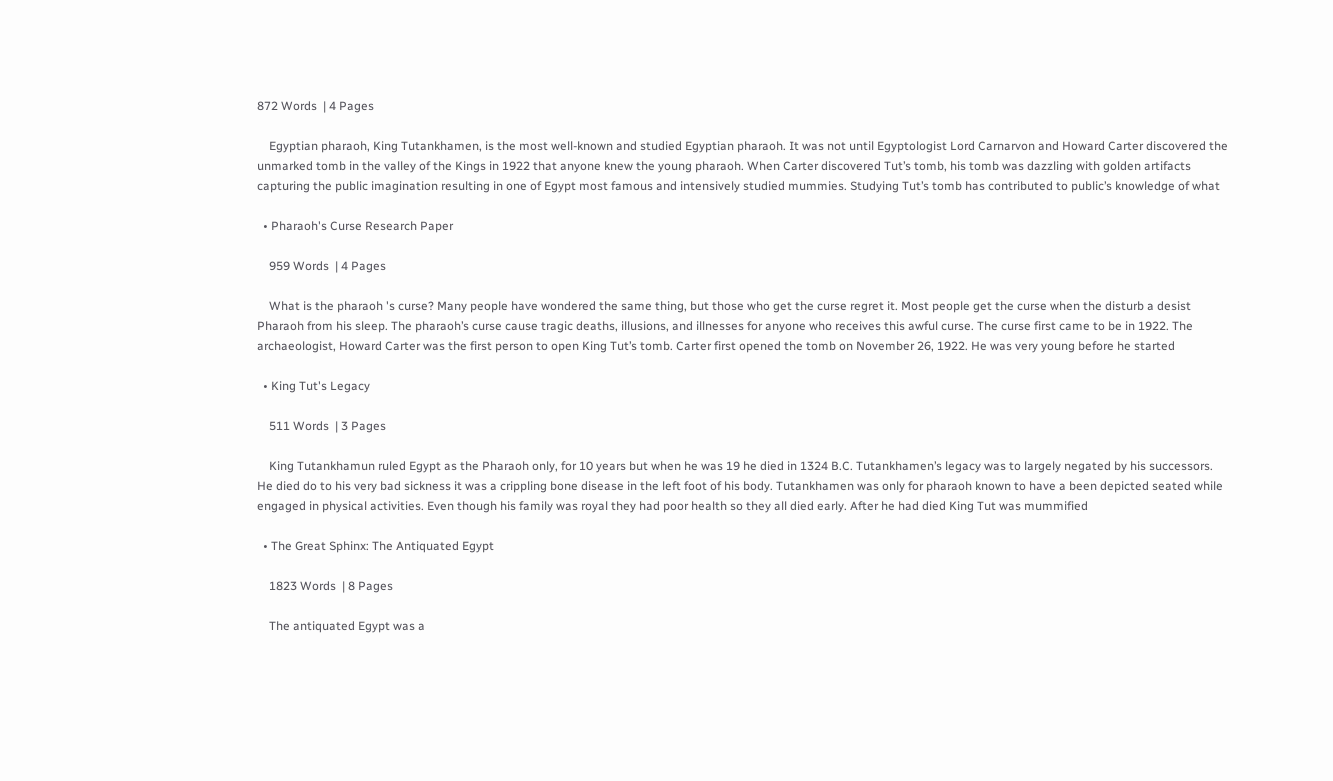872 Words  | 4 Pages

    Egyptian pharaoh, King Tutankhamen, is the most well-known and studied Egyptian pharaoh. It was not until Egyptologist Lord Carnarvon and Howard Carter discovered the unmarked tomb in the valley of the Kings in 1922 that anyone knew the young pharaoh. When Carter discovered Tut’s tomb, his tomb was dazzling with golden artifacts capturing the public imagination resulting in one of Egypt most famous and intensively studied mummies. Studying Tut’s tomb has contributed to public’s knowledge of what

  • Pharaoh's Curse Research Paper

    959 Words  | 4 Pages

    What is the pharaoh 's curse? Many people have wondered the same thing, but those who get the curse regret it. Most people get the curse when the disturb a desist Pharaoh from his sleep. The pharaoh’s curse cause tragic deaths, illusions, and illnesses for anyone who receives this awful curse. The curse first came to be in 1922. The archaeologist, Howard Carter was the first person to open King Tut’s tomb. Carter first opened the tomb on November 26, 1922. He was very young before he started

  • King Tut's Legacy

    511 Words  | 3 Pages

    King Tutankhamun ruled Egypt as the Pharaoh only, for 10 years but when he was 19 he died in 1324 B.C. Tutankhamen’s legacy was to largely negated by his successors. He died do to his very bad sickness it was a crippling bone disease in the left foot of his body. Tutankhamen was only for pharaoh known to have a been depicted seated while engaged in physical activities. Even though his family was royal they had poor health so they all died early. After he had died King Tut was mummified

  • The Great Sphinx: The Antiquated Egypt

    1823 Words  | 8 Pages

    The antiquated Egypt was a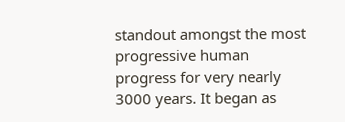standout amongst the most progressive human progress for very nearly 3000 years. It began as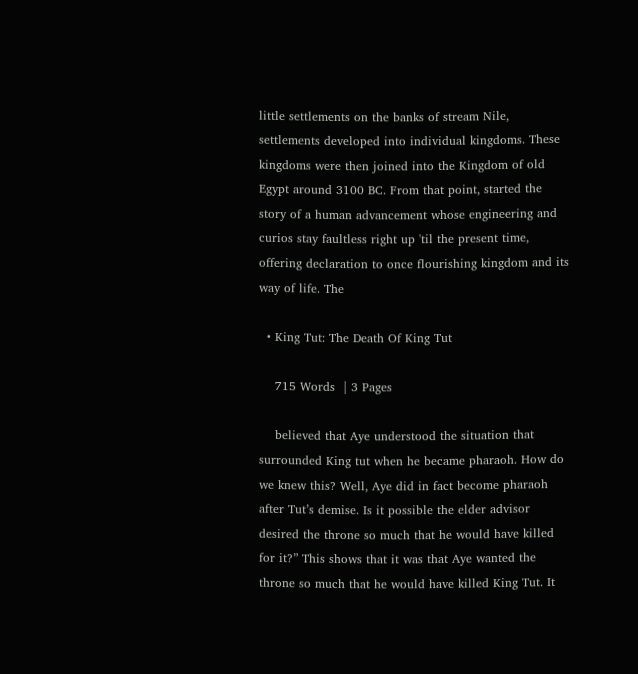little settlements on the banks of stream Nile, settlements developed into individual kingdoms. These kingdoms were then joined into the Kingdom of old Egypt around 3100 BC. From that point, started the story of a human advancement whose engineering and curios stay faultless right up 'til the present time, offering declaration to once flourishing kingdom and its way of life. The

  • King Tut: The Death Of King Tut

    715 Words  | 3 Pages

    believed that Aye understood the situation that surrounded King tut when he became pharaoh. How do we knew this? Well, Aye did in fact become pharaoh after Tut’s demise. Is it possible the elder advisor desired the throne so much that he would have killed for it?” This shows that it was that Aye wanted the throne so much that he would have killed King Tut. It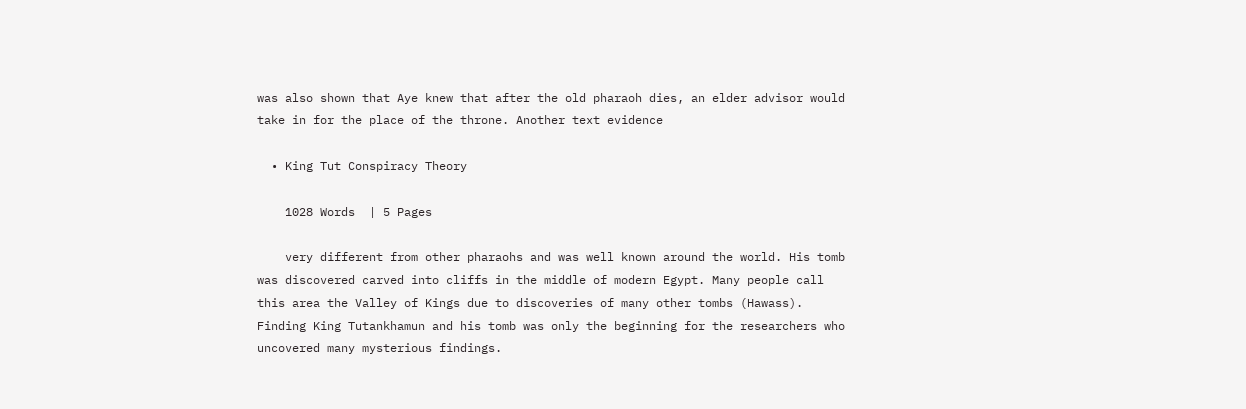was also shown that Aye knew that after the old pharaoh dies, an elder advisor would take in for the place of the throne. Another text evidence

  • King Tut Conspiracy Theory

    1028 Words  | 5 Pages

    very different from other pharaohs and was well known around the world. His tomb was discovered carved into cliffs in the middle of modern Egypt. Many people call this area the Valley of Kings due to discoveries of many other tombs (Hawass). Finding King Tutankhamun and his tomb was only the beginning for the researchers who uncovered many mysterious findings.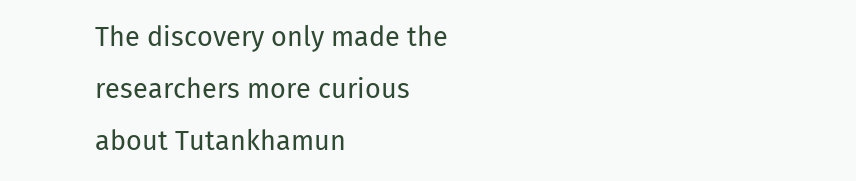The discovery only made the researchers more curious about Tutankhamun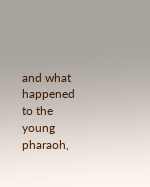and what happened to the young pharaoh,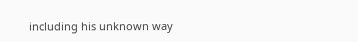including his unknown way